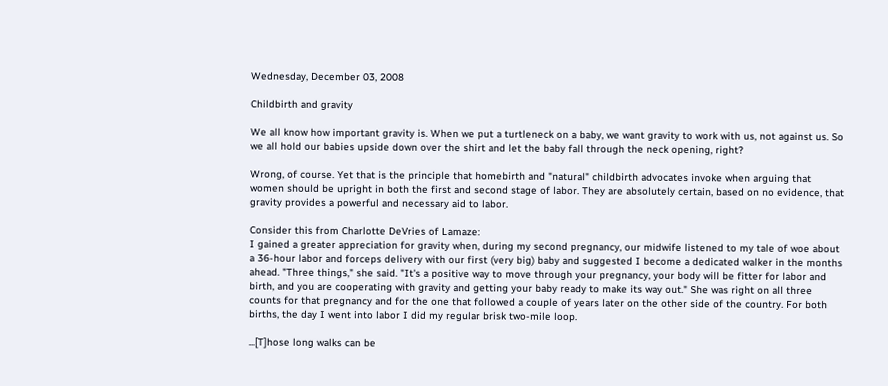Wednesday, December 03, 2008

Childbirth and gravity

We all know how important gravity is. When we put a turtleneck on a baby, we want gravity to work with us, not against us. So we all hold our babies upside down over the shirt and let the baby fall through the neck opening, right?

Wrong, of course. Yet that is the principle that homebirth and "natural" childbirth advocates invoke when arguing that women should be upright in both the first and second stage of labor. They are absolutely certain, based on no evidence, that gravity provides a powerful and necessary aid to labor.

Consider this from Charlotte DeVries of Lamaze:
I gained a greater appreciation for gravity when, during my second pregnancy, our midwife listened to my tale of woe about a 36-hour labor and forceps delivery with our first (very big) baby and suggested I become a dedicated walker in the months ahead. "Three things," she said. "It's a positive way to move through your pregnancy, your body will be fitter for labor and birth, and you are cooperating with gravity and getting your baby ready to make its way out." She was right on all three counts for that pregnancy and for the one that followed a couple of years later on the other side of the country. For both births, the day I went into labor I did my regular brisk two-mile loop.

...[T]hose long walks can be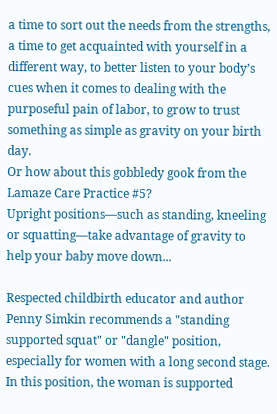a time to sort out the needs from the strengths, a time to get acquainted with yourself in a different way, to better listen to your body’s cues when it comes to dealing with the purposeful pain of labor, to grow to trust something as simple as gravity on your birth day.
Or how about this gobbledy gook from the Lamaze Care Practice #5?
Upright positions—such as standing, kneeling or squatting—take advantage of gravity to help your baby move down...

Respected childbirth educator and author Penny Simkin recommends a "standing supported squat" or "dangle" position, especially for women with a long second stage. In this position, the woman is supported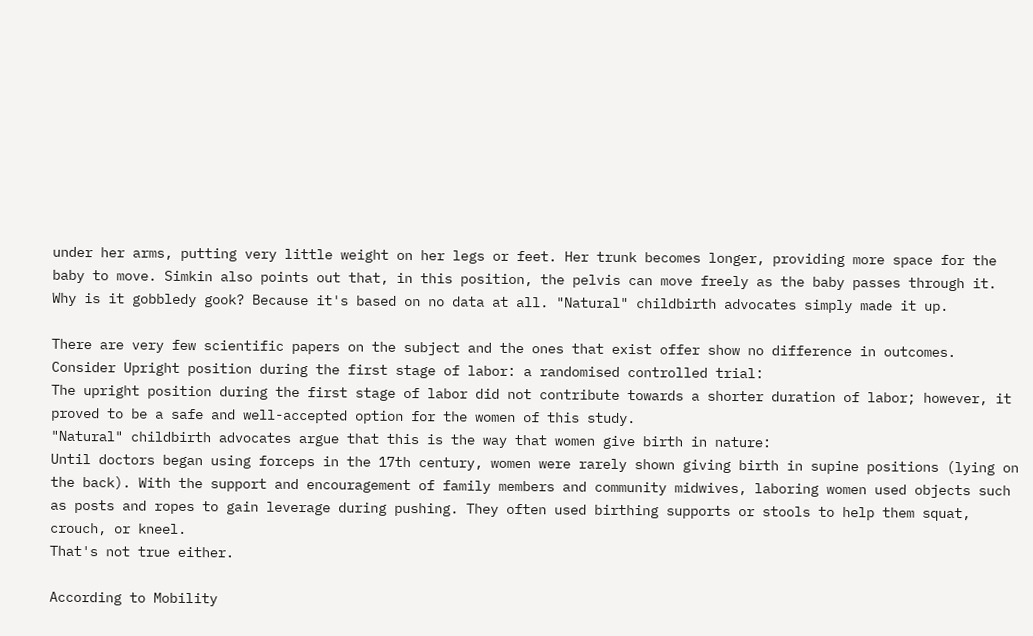under her arms, putting very little weight on her legs or feet. Her trunk becomes longer, providing more space for the baby to move. Simkin also points out that, in this position, the pelvis can move freely as the baby passes through it.
Why is it gobbledy gook? Because it's based on no data at all. "Natural" childbirth advocates simply made it up.

There are very few scientific papers on the subject and the ones that exist offer show no difference in outcomes. Consider Upright position during the first stage of labor: a randomised controlled trial:
The upright position during the first stage of labor did not contribute towards a shorter duration of labor; however, it proved to be a safe and well-accepted option for the women of this study.
"Natural" childbirth advocates argue that this is the way that women give birth in nature:
Until doctors began using forceps in the 17th century, women were rarely shown giving birth in supine positions (lying on the back). With the support and encouragement of family members and community midwives, laboring women used objects such as posts and ropes to gain leverage during pushing. They often used birthing supports or stools to help them squat, crouch, or kneel.
That's not true either.

According to Mobility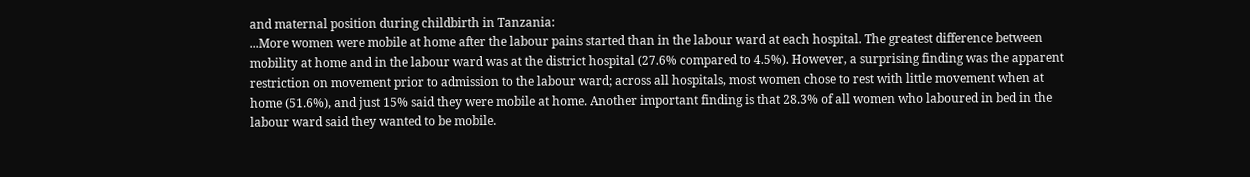and maternal position during childbirth in Tanzania:
...More women were mobile at home after the labour pains started than in the labour ward at each hospital. The greatest difference between mobility at home and in the labour ward was at the district hospital (27.6% compared to 4.5%). However, a surprising finding was the apparent restriction on movement prior to admission to the labour ward; across all hospitals, most women chose to rest with little movement when at home (51.6%), and just 15% said they were mobile at home. Another important finding is that 28.3% of all women who laboured in bed in the labour ward said they wanted to be mobile.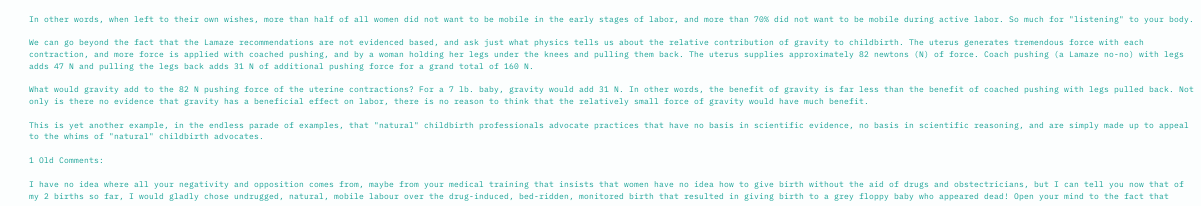In other words, when left to their own wishes, more than half of all women did not want to be mobile in the early stages of labor, and more than 70% did not want to be mobile during active labor. So much for "listening" to your body.

We can go beyond the fact that the Lamaze recommendations are not evidenced based, and ask just what physics tells us about the relative contribution of gravity to childbirth. The uterus generates tremendous force with each contraction, and more force is applied with coached pushing, and by a woman holding her legs under the knees and pulling them back. The uterus supplies approximately 82 newtons (N) of force. Coach pushing (a Lamaze no-no) with legs adds 47 N and pulling the legs back adds 31 N of additional pushing force for a grand total of 160 N.

What would gravity add to the 82 N pushing force of the uterine contractions? For a 7 lb. baby, gravity would add 31 N. In other words, the benefit of gravity is far less than the benefit of coached pushing with legs pulled back. Not only is there no evidence that gravity has a beneficial effect on labor, there is no reason to think that the relatively small force of gravity would have much benefit.

This is yet another example, in the endless parade of examples, that "natural" childbirth professionals advocate practices that have no basis in scientific evidence, no basis in scientific reasoning, and are simply made up to appeal to the whims of "natural" childbirth advocates.

1 Old Comments:

I have no idea where all your negativity and opposition comes from, maybe from your medical training that insists that women have no idea how to give birth without the aid of drugs and obstectricians, but I can tell you now that of my 2 births so far, I would gladly chose undrugged, natural, mobile labour over the drug-induced, bed-ridden, monitored birth that resulted in giving birth to a grey floppy baby who appeared dead! Open your mind to the fact that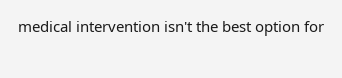medical intervention isn't the best option for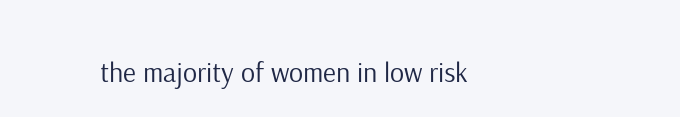the majority of women in low risk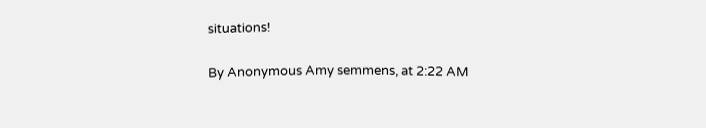situations!

By Anonymous Amy semmens, at 2:22 AM